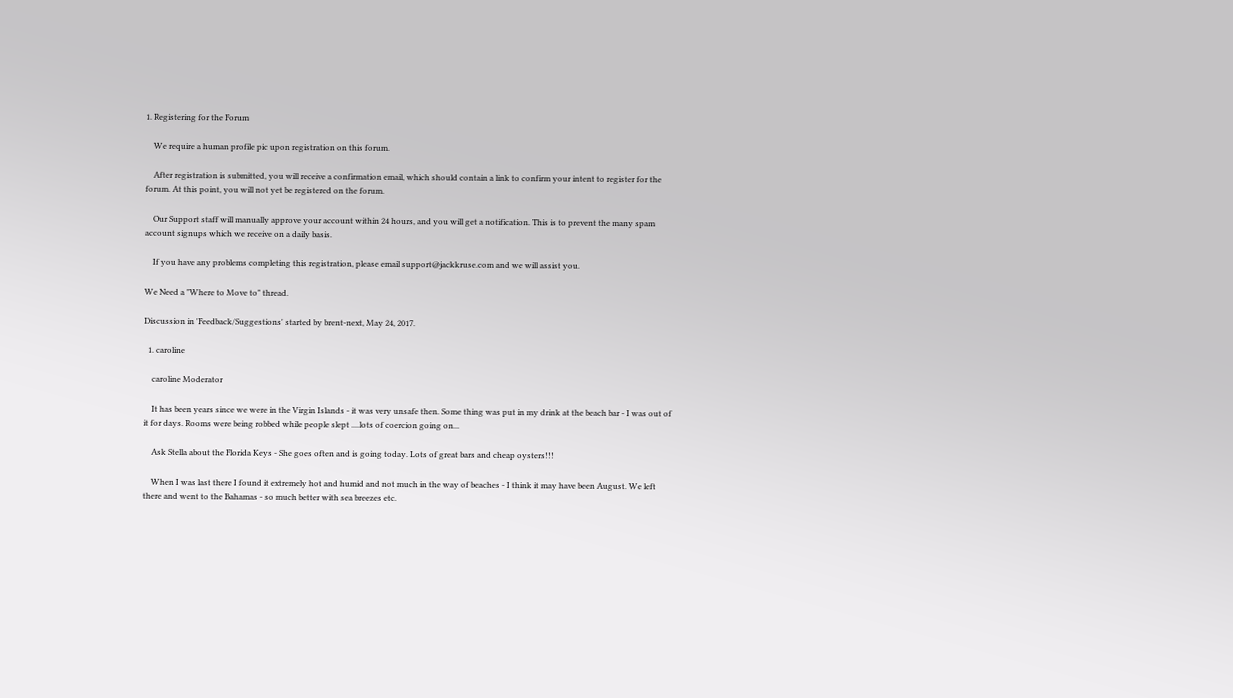1. Registering for the Forum

    We require a human profile pic upon registration on this forum.

    After registration is submitted, you will receive a confirmation email, which should contain a link to confirm your intent to register for the forum. At this point, you will not yet be registered on the forum.

    Our Support staff will manually approve your account within 24 hours, and you will get a notification. This is to prevent the many spam account signups which we receive on a daily basis.

    If you have any problems completing this registration, please email support@jackkruse.com and we will assist you.

We Need a "Where to Move to" thread.

Discussion in 'Feedback/Suggestions' started by brent-next, May 24, 2017.

  1. caroline

    caroline Moderator

    It has been years since we were in the Virgin Islands - it was very unsafe then. Some thing was put in my drink at the beach bar - I was out of it for days. Rooms were being robbed while people slept ....lots of coercion going on...

    Ask Stella about the Florida Keys - She goes often and is going today. Lots of great bars and cheap oysters!!!

    When I was last there I found it extremely hot and humid and not much in the way of beaches - I think it may have been August. We left there and went to the Bahamas - so much better with sea breezes etc.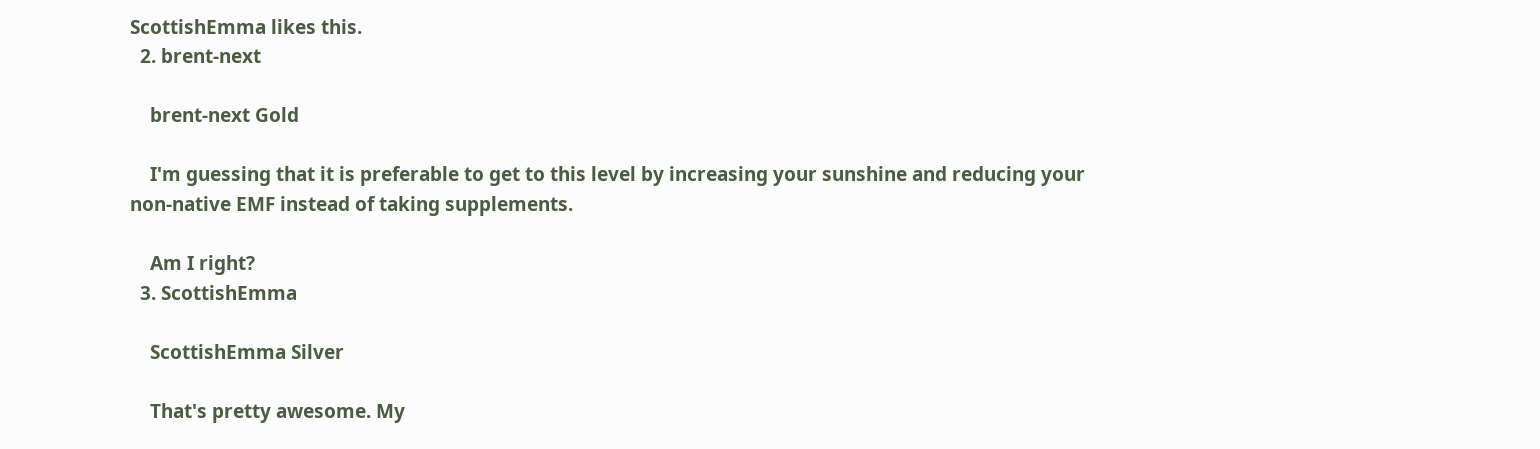ScottishEmma likes this.
  2. brent-next

    brent-next Gold

    I'm guessing that it is preferable to get to this level by increasing your sunshine and reducing your non-native EMF instead of taking supplements.

    Am I right?
  3. ScottishEmma

    ScottishEmma Silver

    That's pretty awesome. My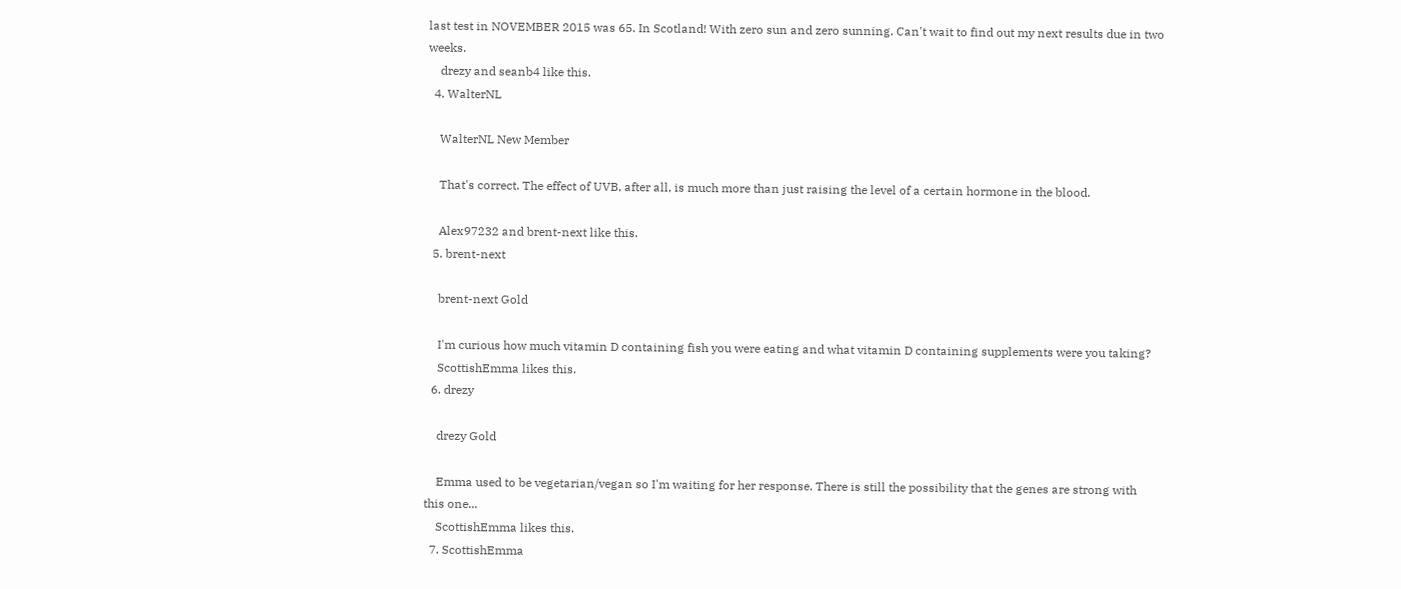last test in NOVEMBER 2015 was 65. In Scotland! With zero sun and zero sunning. Can't wait to find out my next results due in two weeks.
    drezy and seanb4 like this.
  4. WalterNL

    WalterNL New Member

    That's correct. The effect of UVB, after all, is much more than just raising the level of a certain hormone in the blood.

    Alex97232 and brent-next like this.
  5. brent-next

    brent-next Gold

    I'm curious how much vitamin D containing fish you were eating and what vitamin D containing supplements were you taking?
    ScottishEmma likes this.
  6. drezy

    drezy Gold

    Emma used to be vegetarian/vegan so I'm waiting for her response. There is still the possibility that the genes are strong with this one...
    ScottishEmma likes this.
  7. ScottishEmma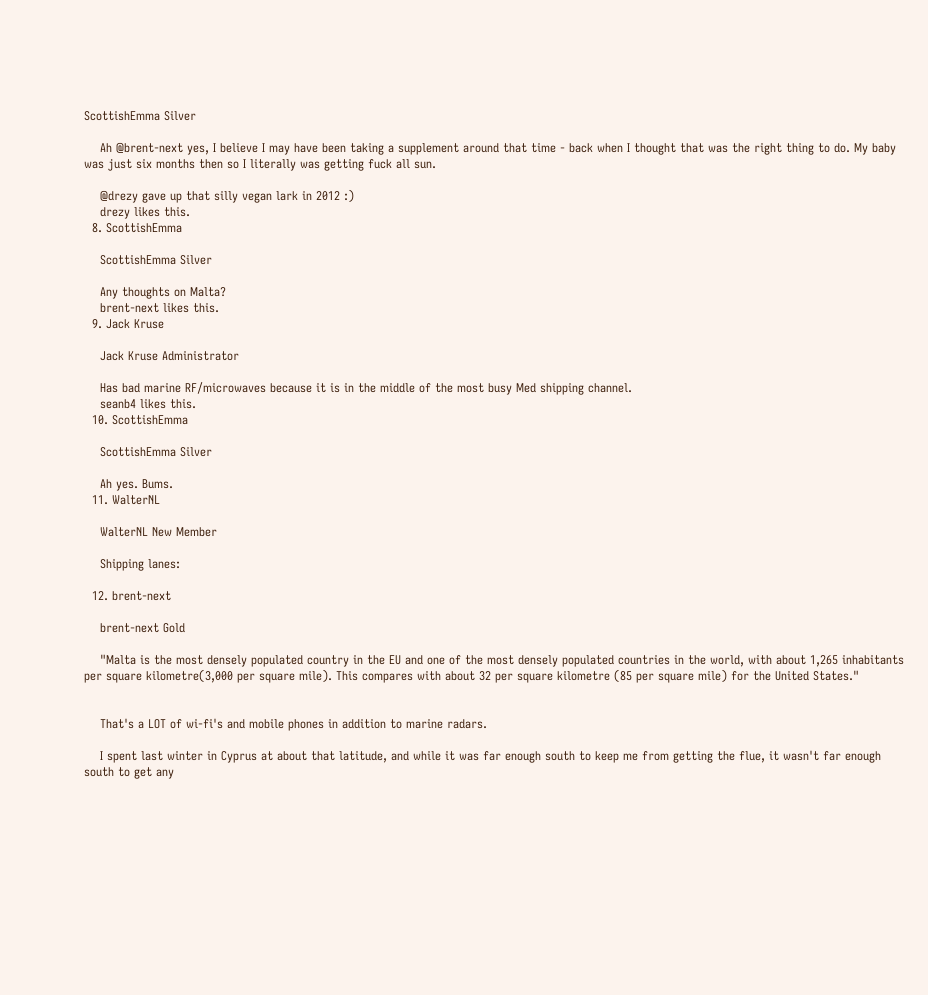ScottishEmma Silver

    Ah @brent-next yes, I believe I may have been taking a supplement around that time - back when I thought that was the right thing to do. My baby was just six months then so I literally was getting fuck all sun.

    @drezy gave up that silly vegan lark in 2012 :)
    drezy likes this.
  8. ScottishEmma

    ScottishEmma Silver

    Any thoughts on Malta?
    brent-next likes this.
  9. Jack Kruse

    Jack Kruse Administrator

    Has bad marine RF/microwaves because it is in the middle of the most busy Med shipping channel.
    seanb4 likes this.
  10. ScottishEmma

    ScottishEmma Silver

    Ah yes. Bums.
  11. WalterNL

    WalterNL New Member

    Shipping lanes:

  12. brent-next

    brent-next Gold

    "Malta is the most densely populated country in the EU and one of the most densely populated countries in the world, with about 1,265 inhabitants per square kilometre(3,000 per square mile). This compares with about 32 per square kilometre (85 per square mile) for the United States."


    That's a LOT of wi-fi's and mobile phones in addition to marine radars.

    I spent last winter in Cyprus at about that latitude, and while it was far enough south to keep me from getting the flue, it wasn't far enough south to get any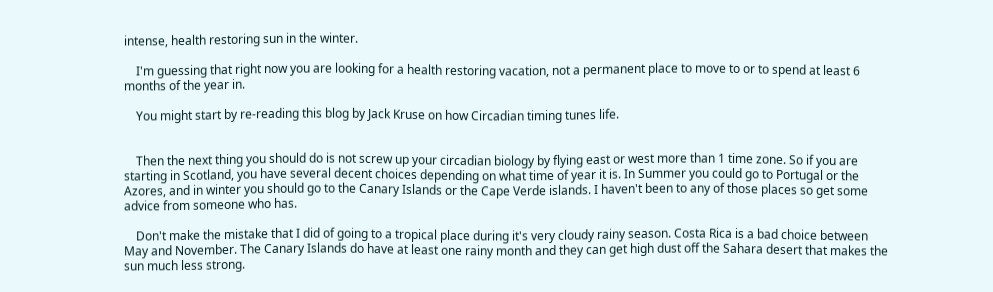intense, health restoring sun in the winter.

    I'm guessing that right now you are looking for a health restoring vacation, not a permanent place to move to or to spend at least 6 months of the year in.

    You might start by re-reading this blog by Jack Kruse on how Circadian timing tunes life.


    Then the next thing you should do is not screw up your circadian biology by flying east or west more than 1 time zone. So if you are starting in Scotland, you have several decent choices depending on what time of year it is. In Summer you could go to Portugal or the Azores, and in winter you should go to the Canary Islands or the Cape Verde islands. I haven't been to any of those places so get some advice from someone who has.

    Don't make the mistake that I did of going to a tropical place during it's very cloudy rainy season. Costa Rica is a bad choice between May and November. The Canary Islands do have at least one rainy month and they can get high dust off the Sahara desert that makes the sun much less strong.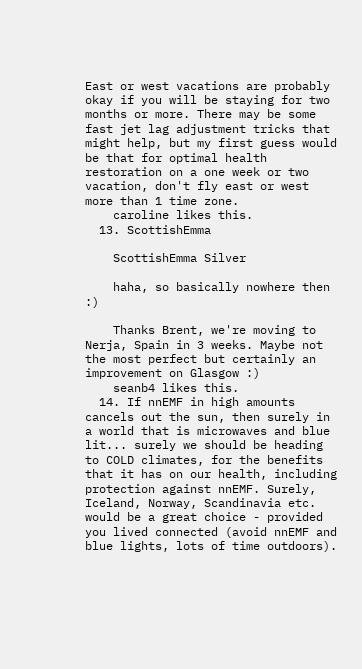East or west vacations are probably okay if you will be staying for two months or more. There may be some fast jet lag adjustment tricks that might help, but my first guess would be that for optimal health restoration on a one week or two vacation, don't fly east or west more than 1 time zone.
    caroline likes this.
  13. ScottishEmma

    ScottishEmma Silver

    haha, so basically nowhere then :)

    Thanks Brent, we're moving to Nerja, Spain in 3 weeks. Maybe not the most perfect but certainly an improvement on Glasgow :)
    seanb4 likes this.
  14. If nnEMF in high amounts cancels out the sun, then surely in a world that is microwaves and blue lit... surely we should be heading to COLD climates, for the benefits that it has on our health, including protection against nnEMF. Surely, Iceland, Norway, Scandinavia etc. would be a great choice - provided you lived connected (avoid nnEMF and blue lights, lots of time outdoors).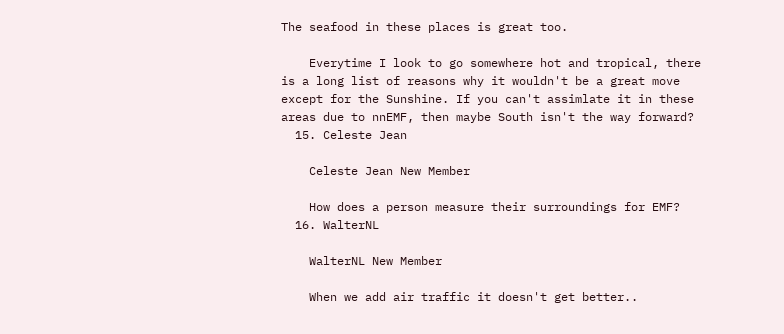The seafood in these places is great too.

    Everytime I look to go somewhere hot and tropical, there is a long list of reasons why it wouldn't be a great move except for the Sunshine. If you can't assimlate it in these areas due to nnEMF, then maybe South isn't the way forward?
  15. Celeste Jean

    Celeste Jean New Member

    How does a person measure their surroundings for EMF?
  16. WalterNL

    WalterNL New Member

    When we add air traffic it doesn't get better..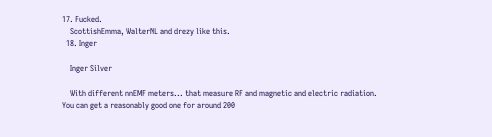17. Fucked.
    ScottishEmma, WalterNL and drezy like this.
  18. Inger

    Inger Silver

    With different nnEMF meters... that measure RF and magnetic and electric radiation. You can get a reasonably good one for around 200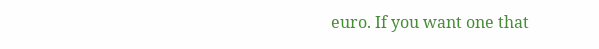euro. If you want one that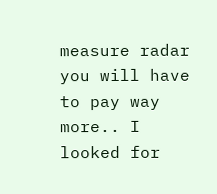measure radar you will have to pay way more.. I looked for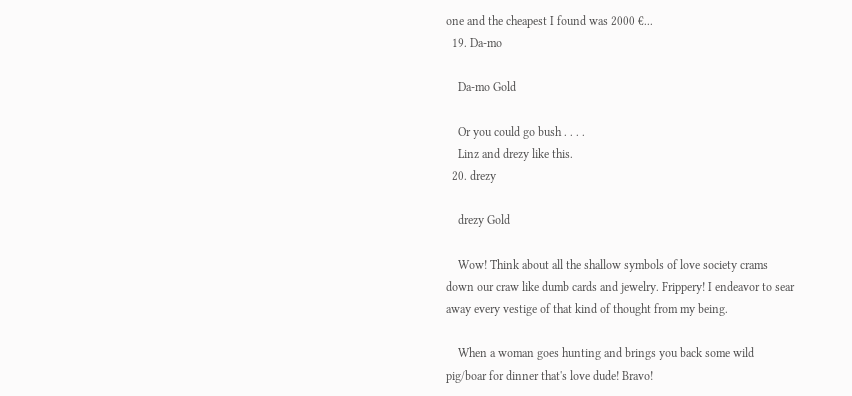one and the cheapest I found was 2000 €...
  19. Da-mo

    Da-mo Gold

    Or you could go bush . . . .
    Linz and drezy like this.
  20. drezy

    drezy Gold

    Wow! Think about all the shallow symbols of love society crams down our craw like dumb cards and jewelry. Frippery! I endeavor to sear away every vestige of that kind of thought from my being.

    When a woman goes hunting and brings you back some wild pig/boar for dinner that's love dude! Bravo!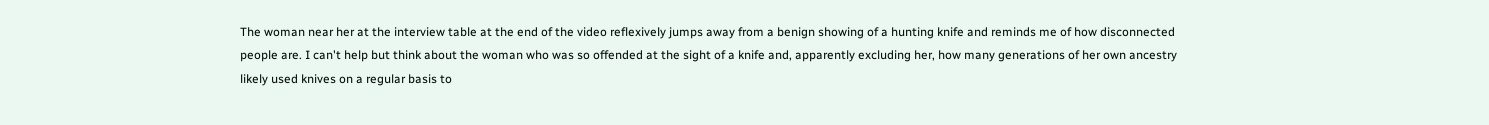The woman near her at the interview table at the end of the video reflexively jumps away from a benign showing of a hunting knife and reminds me of how disconnected people are. I can't help but think about the woman who was so offended at the sight of a knife and, apparently excluding her, how many generations of her own ancestry likely used knives on a regular basis to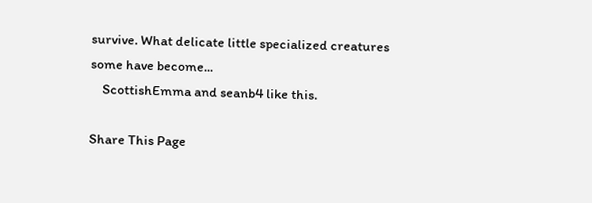survive. What delicate little specialized creatures some have become...
    ScottishEmma and seanb4 like this.

Share This Page